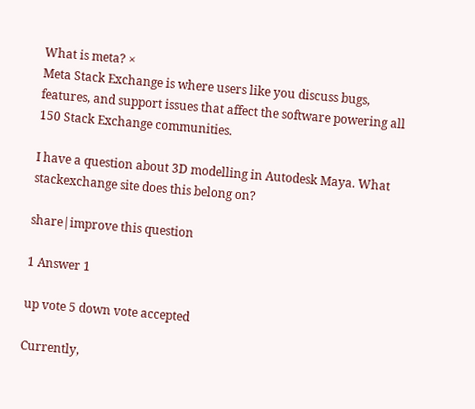What is meta? ×
Meta Stack Exchange is where users like you discuss bugs, features, and support issues that affect the software powering all 150 Stack Exchange communities.

I have a question about 3D modelling in Autodesk Maya. What stackexchange site does this belong on?

share|improve this question

1 Answer 1

up vote 5 down vote accepted

Currently,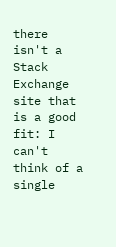there isn't a Stack Exchange site that is a good fit: I can't think of a single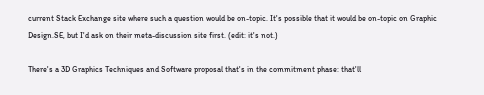current Stack Exchange site where such a question would be on-topic. It's possible that it would be on-topic on Graphic Design.SE, but I'd ask on their meta-discussion site first. (edit: it's not.)

There's a 3D Graphics Techniques and Software proposal that's in the commitment phase: that'll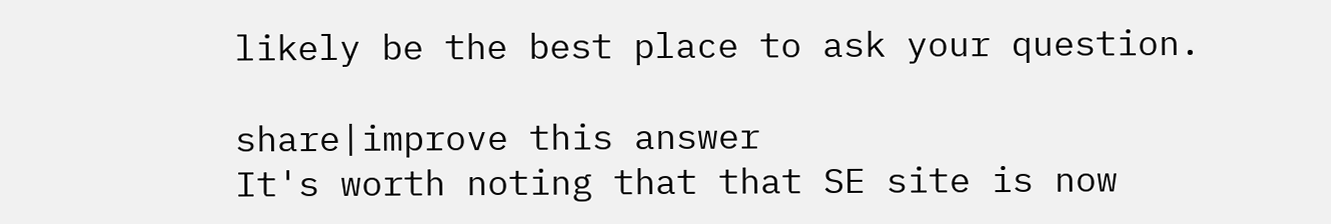likely be the best place to ask your question.

share|improve this answer
It's worth noting that that SE site is now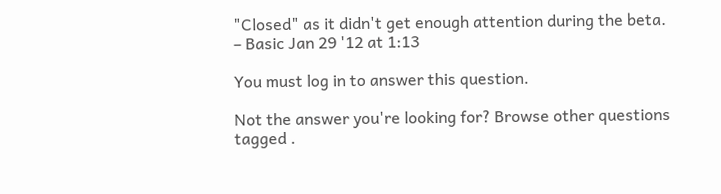"Closed" as it didn't get enough attention during the beta. – Basic Jan 29 '12 at 1:13

You must log in to answer this question.

Not the answer you're looking for? Browse other questions tagged .